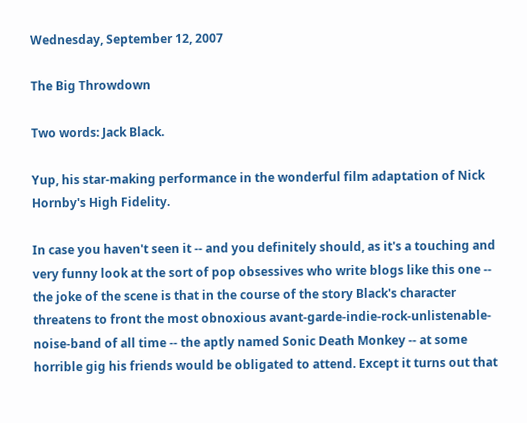Wednesday, September 12, 2007

The Big Throwdown

Two words: Jack Black.

Yup, his star-making performance in the wonderful film adaptation of Nick Hornby's High Fidelity.

In case you haven't seen it -- and you definitely should, as it's a touching and very funny look at the sort of pop obsessives who write blogs like this one -- the joke of the scene is that in the course of the story Black's character threatens to front the most obnoxious avant-garde-indie-rock-unlistenable-noise-band of all time -- the aptly named Sonic Death Monkey -- at some horrible gig his friends would be obligated to attend. Except it turns out that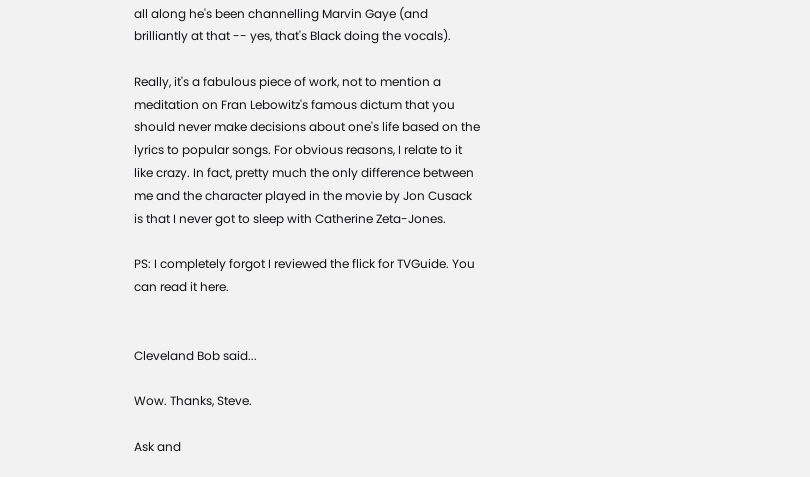all along he's been channelling Marvin Gaye (and brilliantly at that -- yes, that's Black doing the vocals).

Really, it's a fabulous piece of work, not to mention a meditation on Fran Lebowitz's famous dictum that you should never make decisions about one's life based on the lyrics to popular songs. For obvious reasons, I relate to it like crazy. In fact, pretty much the only difference between me and the character played in the movie by Jon Cusack is that I never got to sleep with Catherine Zeta-Jones.

PS: I completely forgot I reviewed the flick for TVGuide. You can read it here.


Cleveland Bob said...

Wow. Thanks, Steve.

Ask and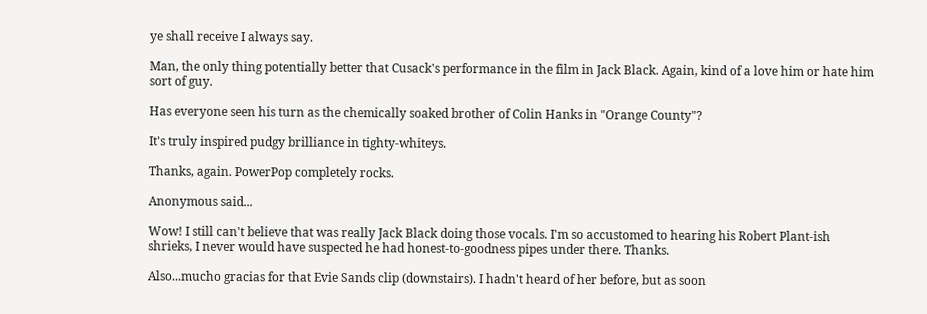ye shall receive I always say.

Man, the only thing potentially better that Cusack's performance in the film in Jack Black. Again, kind of a love him or hate him sort of guy.

Has everyone seen his turn as the chemically soaked brother of Colin Hanks in "Orange County"?

It's truly inspired pudgy brilliance in tighty-whiteys.

Thanks, again. PowerPop completely rocks.

Anonymous said...

Wow! I still can't believe that was really Jack Black doing those vocals. I'm so accustomed to hearing his Robert Plant-ish shrieks, I never would have suspected he had honest-to-goodness pipes under there. Thanks.

Also...mucho gracias for that Evie Sands clip (downstairs). I hadn't heard of her before, but as soon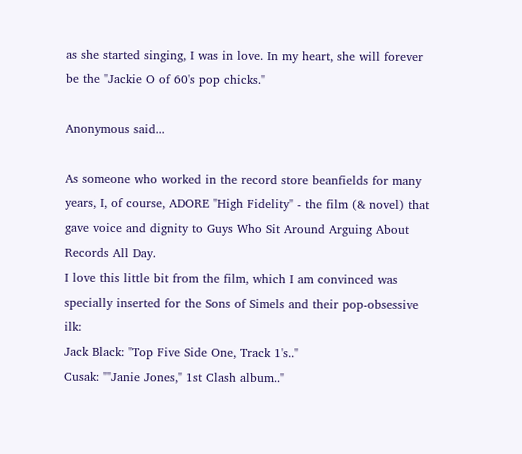as she started singing, I was in love. In my heart, she will forever be the "Jackie O of 60's pop chicks."

Anonymous said...

As someone who worked in the record store beanfields for many years, I, of course, ADORE "High Fidelity" - the film (& novel) that gave voice and dignity to Guys Who Sit Around Arguing About Records All Day.
I love this little bit from the film, which I am convinced was specially inserted for the Sons of Simels and their pop-obsessive ilk:
Jack Black: "Top Five Side One, Track 1's.."
Cusak: ""Janie Jones," 1st Clash album.."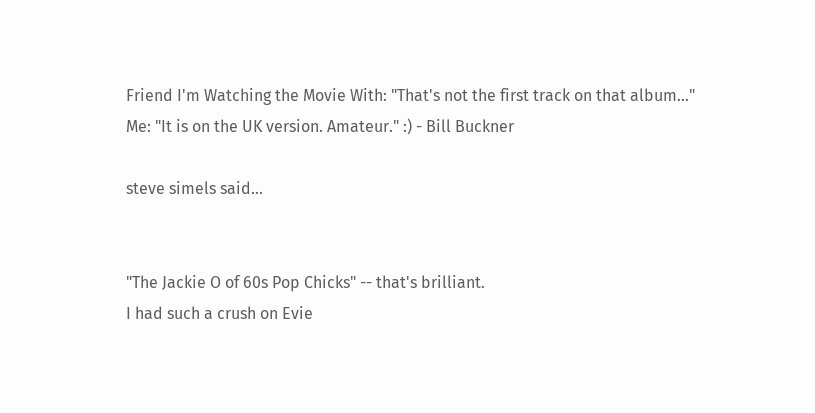Friend I'm Watching the Movie With: "That's not the first track on that album..."
Me: "It is on the UK version. Amateur." :) - Bill Buckner

steve simels said...


"The Jackie O of 60s Pop Chicks" -- that's brilliant.
I had such a crush on Evie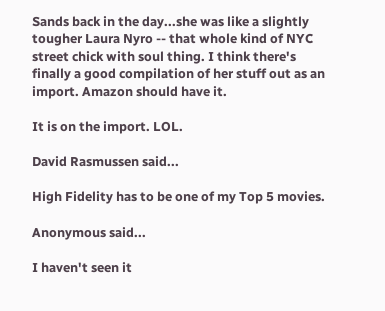Sands back in the day...she was like a slightly tougher Laura Nyro -- that whole kind of NYC street chick with soul thing. I think there's finally a good compilation of her stuff out as an import. Amazon should have it.

It is on the import. LOL.

David Rasmussen said...

High Fidelity has to be one of my Top 5 movies.

Anonymous said...

I haven't seen it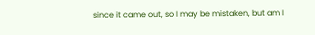since it came out, so I may be mistaken, but am I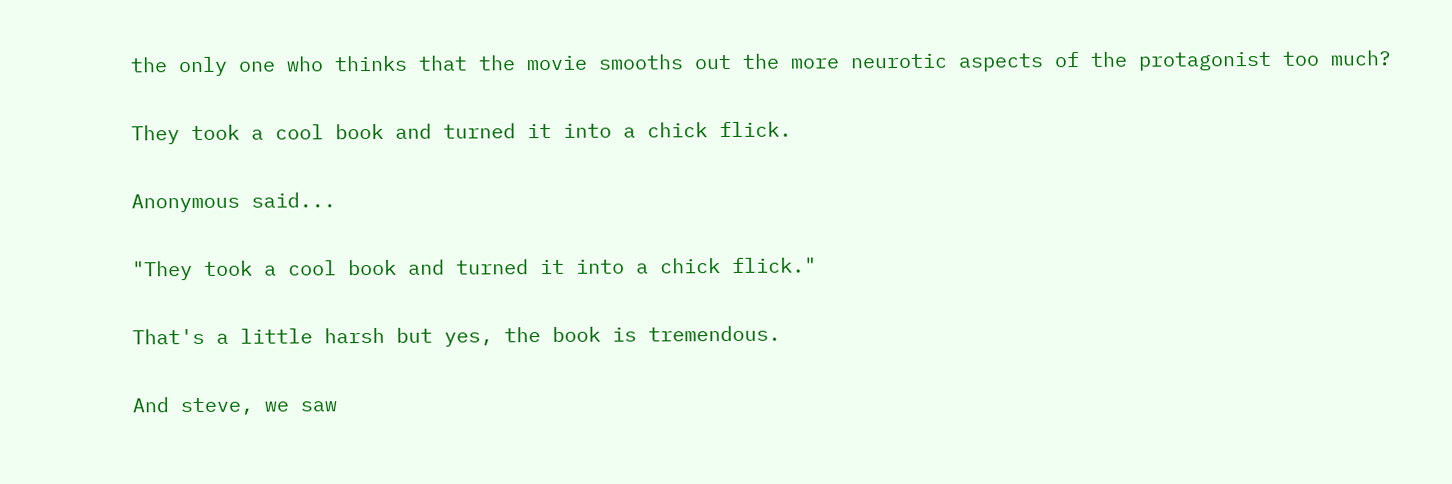the only one who thinks that the movie smooths out the more neurotic aspects of the protagonist too much?

They took a cool book and turned it into a chick flick.

Anonymous said...

"They took a cool book and turned it into a chick flick."

That's a little harsh but yes, the book is tremendous.

And steve, we saw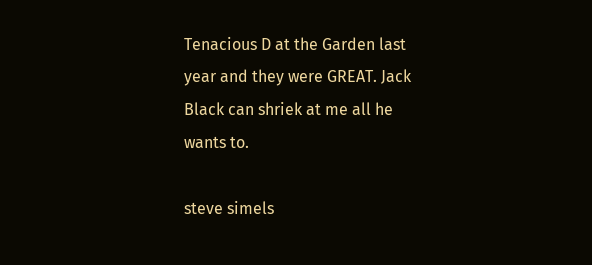Tenacious D at the Garden last year and they were GREAT. Jack Black can shriek at me all he wants to.

steve simels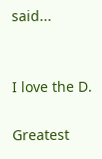said...


I love the D.

Greatest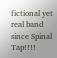fictional yet real band since Spinal Tap!!!!